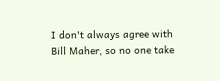I don't always agree with Bill Maher, so no one take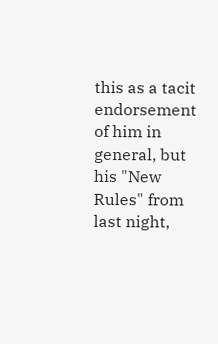this as a tacit endorsement of him in general, but his "New Rules" from last night,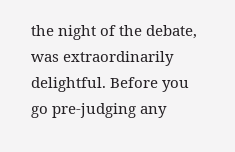the night of the debate, was extraordinarily delightful. Before you go pre-judging any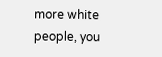more white people, you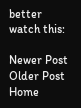better watch this:

Newer Post Older Post Home